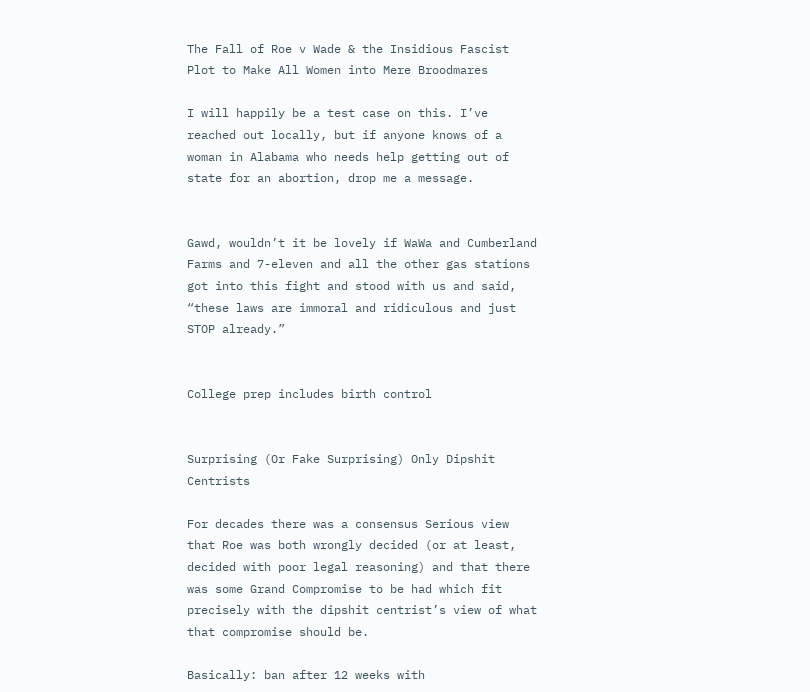The Fall of Roe v Wade & the Insidious Fascist Plot to Make All Women into Mere Broodmares

I will happily be a test case on this. I’ve reached out locally, but if anyone knows of a woman in Alabama who needs help getting out of state for an abortion, drop me a message.


Gawd, wouldn’t it be lovely if WaWa and Cumberland Farms and 7-eleven and all the other gas stations got into this fight and stood with us and said, “these laws are immoral and ridiculous and just STOP already.”


College prep includes birth control


Surprising (Or Fake Surprising) Only Dipshit Centrists

For decades there was a consensus Serious view that Roe was both wrongly decided (or at least, decided with poor legal reasoning) and that there was some Grand Compromise to be had which fit precisely with the dipshit centrist’s view of what that compromise should be.

Basically: ban after 12 weeks with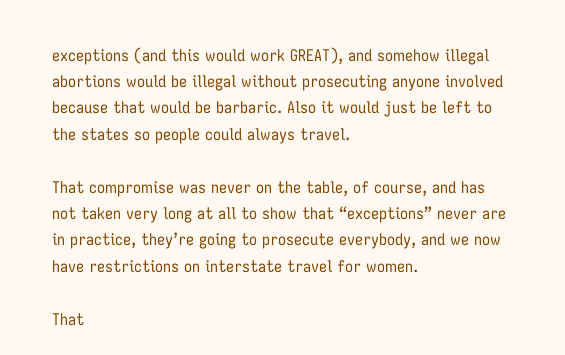exceptions (and this would work GREAT), and somehow illegal abortions would be illegal without prosecuting anyone involved because that would be barbaric. Also it would just be left to the states so people could always travel.

That compromise was never on the table, of course, and has not taken very long at all to show that “exceptions” never are in practice, they’re going to prosecute everybody, and we now have restrictions on interstate travel for women.

That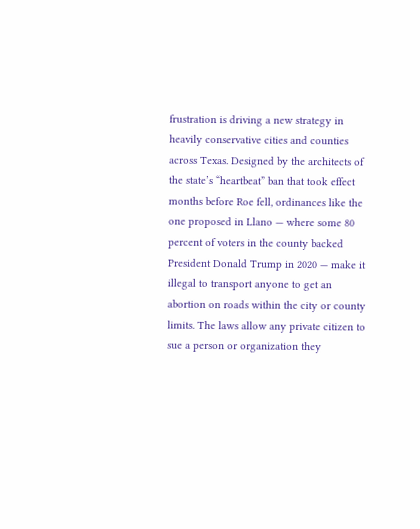frustration is driving a new strategy in heavily conservative cities and counties across Texas. Designed by the architects of the state’s “heartbeat” ban that took effect months before Roe fell, ordinances like the one proposed in Llano — where some 80 percent of voters in the county backed President Donald Trump in 2020 — make it illegal to transport anyone to get an abortion on roads within the city or county limits. The laws allow any private citizen to sue a person or organization they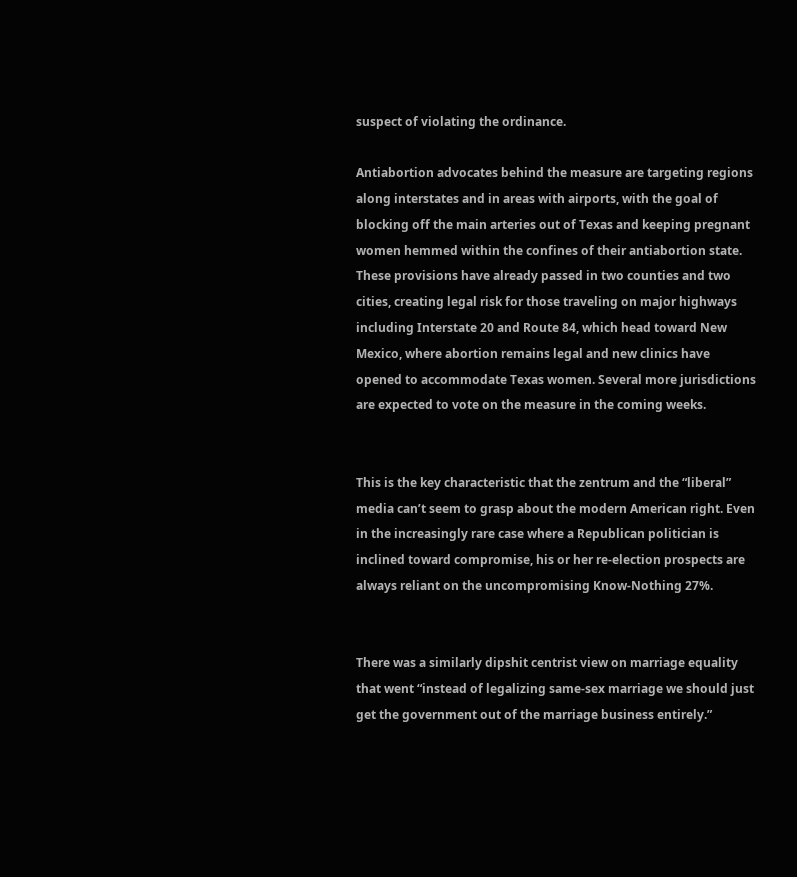suspect of violating the ordinance.

Antiabortion advocates behind the measure are targeting regions along interstates and in areas with airports, with the goal of blocking off the main arteries out of Texas and keeping pregnant women hemmed within the confines of their antiabortion state. These provisions have already passed in two counties and two cities, creating legal risk for those traveling on major highways including Interstate 20 and Route 84, which head toward New Mexico, where abortion remains legal and new clinics have opened to accommodate Texas women. Several more jurisdictions are expected to vote on the measure in the coming weeks.


This is the key characteristic that the zentrum and the “liberal” media can’t seem to grasp about the modern American right. Even in the increasingly rare case where a Republican politician is inclined toward compromise, his or her re-election prospects are always reliant on the uncompromising Know-Nothing 27%.


There was a similarly dipshit centrist view on marriage equality that went “instead of legalizing same-sex marriage we should just get the government out of the marriage business entirely.”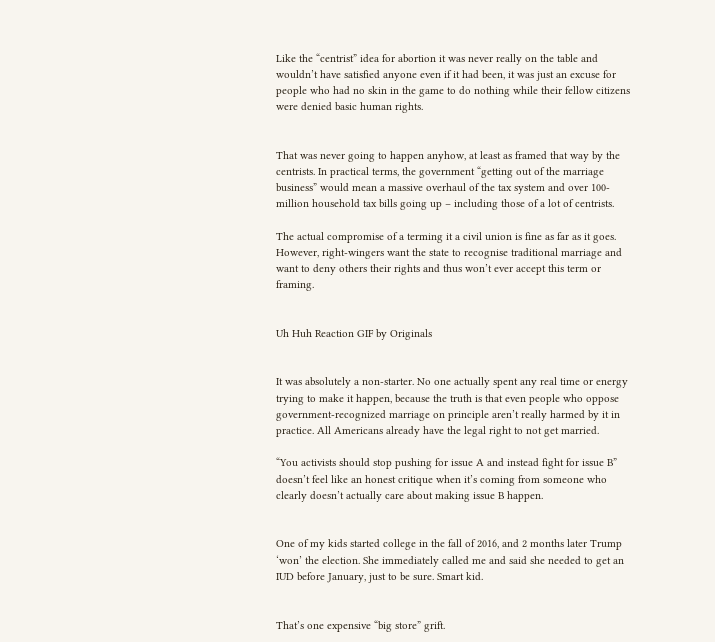Like the “centrist” idea for abortion it was never really on the table and wouldn’t have satisfied anyone even if it had been, it was just an excuse for people who had no skin in the game to do nothing while their fellow citizens were denied basic human rights.


That was never going to happen anyhow, at least as framed that way by the centrists. In practical terms, the government “getting out of the marriage business” would mean a massive overhaul of the tax system and over 100-million household tax bills going up – including those of a lot of centrists.

The actual compromise of a terming it a civil union is fine as far as it goes. However, right-wingers want the state to recognise traditional marriage and want to deny others their rights and thus won’t ever accept this term or framing.


Uh Huh Reaction GIF by Originals


It was absolutely a non-starter. No one actually spent any real time or energy trying to make it happen, because the truth is that even people who oppose government-recognized marriage on principle aren’t really harmed by it in practice. All Americans already have the legal right to not get married.

“You activists should stop pushing for issue A and instead fight for issue B” doesn’t feel like an honest critique when it’s coming from someone who clearly doesn’t actually care about making issue B happen.


One of my kids started college in the fall of 2016, and 2 months later Trump ‘won’ the election. She immediately called me and said she needed to get an IUD before January, just to be sure. Smart kid.


That’s one expensive “big store” grift.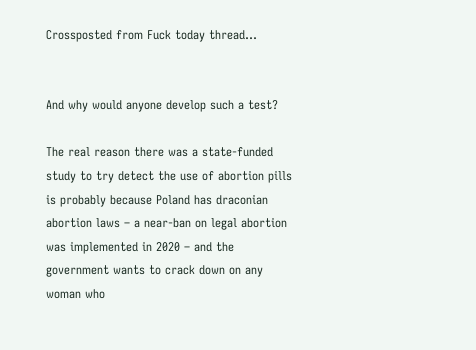Crossposted from Fuck today thread…


And why would anyone develop such a test?

The real reason there was a state-funded study to try detect the use of abortion pills is probably because Poland has draconian abortion laws – a near-ban on legal abortion was implemented in 2020 – and the government wants to crack down on any woman who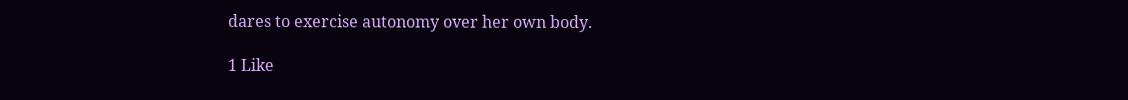dares to exercise autonomy over her own body.

1 Like